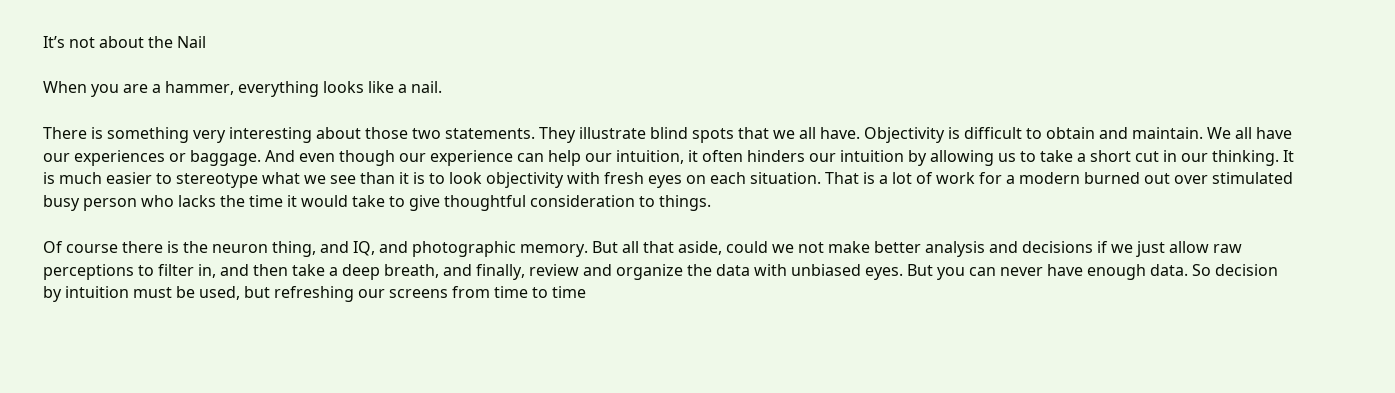It’s not about the Nail

When you are a hammer, everything looks like a nail.

There is something very interesting about those two statements. They illustrate blind spots that we all have. Objectivity is difficult to obtain and maintain. We all have our experiences or baggage. And even though our experience can help our intuition, it often hinders our intuition by allowing us to take a short cut in our thinking. It is much easier to stereotype what we see than it is to look objectivity with fresh eyes on each situation. That is a lot of work for a modern burned out over stimulated busy person who lacks the time it would take to give thoughtful consideration to things.

Of course there is the neuron thing, and IQ, and photographic memory. But all that aside, could we not make better analysis and decisions if we just allow raw perceptions to filter in, and then take a deep breath, and finally, review and organize the data with unbiased eyes. But you can never have enough data. So decision by intuition must be used, but refreshing our screens from time to time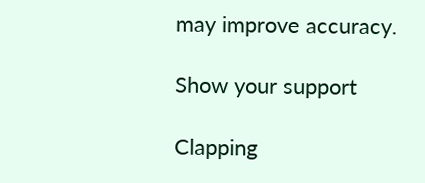may improve accuracy.

Show your support

Clapping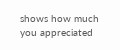shows how much you appreciated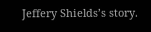Jeffery Shields’s story.